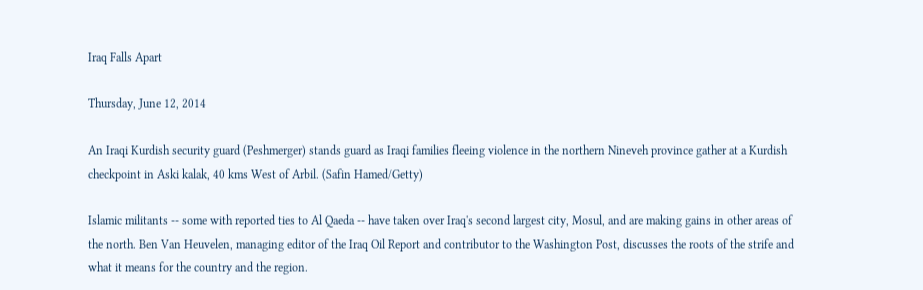Iraq Falls Apart

Thursday, June 12, 2014

An Iraqi Kurdish security guard (Peshmerger) stands guard as Iraqi families fleeing violence in the northern Nineveh province gather at a Kurdish checkpoint in Aski kalak, 40 kms West of Arbil. (Safin Hamed/Getty)

Islamic militants -- some with reported ties to Al Qaeda -- have taken over Iraq's second largest city, Mosul, and are making gains in other areas of the north. Ben Van Heuvelen, managing editor of the Iraq Oil Report and contributor to the Washington Post, discusses the roots of the strife and what it means for the country and the region.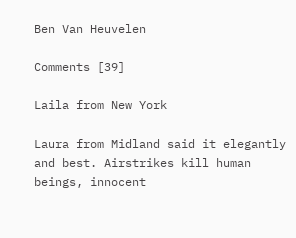Ben Van Heuvelen

Comments [39]

Laila from New York

Laura from Midland said it elegantly and best. Airstrikes kill human beings, innocent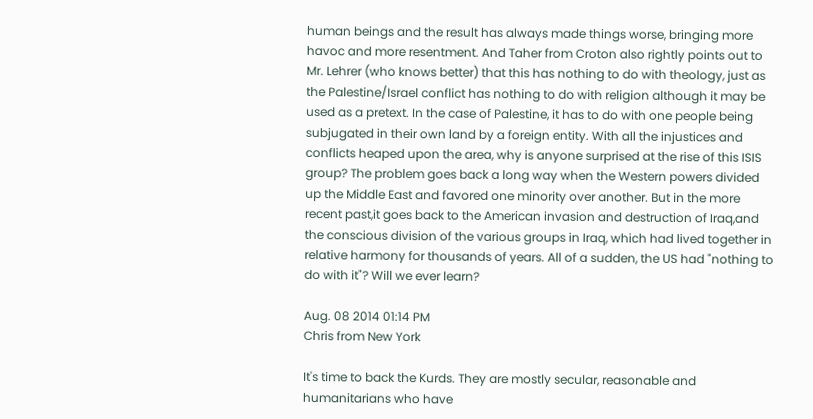human beings and the result has always made things worse, bringing more havoc and more resentment. And Taher from Croton also rightly points out to Mr. Lehrer (who knows better) that this has nothing to do with theology, just as the Palestine/Israel conflict has nothing to do with religion although it may be used as a pretext. In the case of Palestine, it has to do with one people being subjugated in their own land by a foreign entity. With all the injustices and conflicts heaped upon the area, why is anyone surprised at the rise of this ISIS group? The problem goes back a long way when the Western powers divided up the Middle East and favored one minority over another. But in the more recent past,it goes back to the American invasion and destruction of Iraq,and the conscious division of the various groups in Iraq, which had lived together in relative harmony for thousands of years. All of a sudden, the US had "nothing to do with it"? Will we ever learn?

Aug. 08 2014 01:14 PM
Chris from New York

It's time to back the Kurds. They are mostly secular, reasonable and humanitarians who have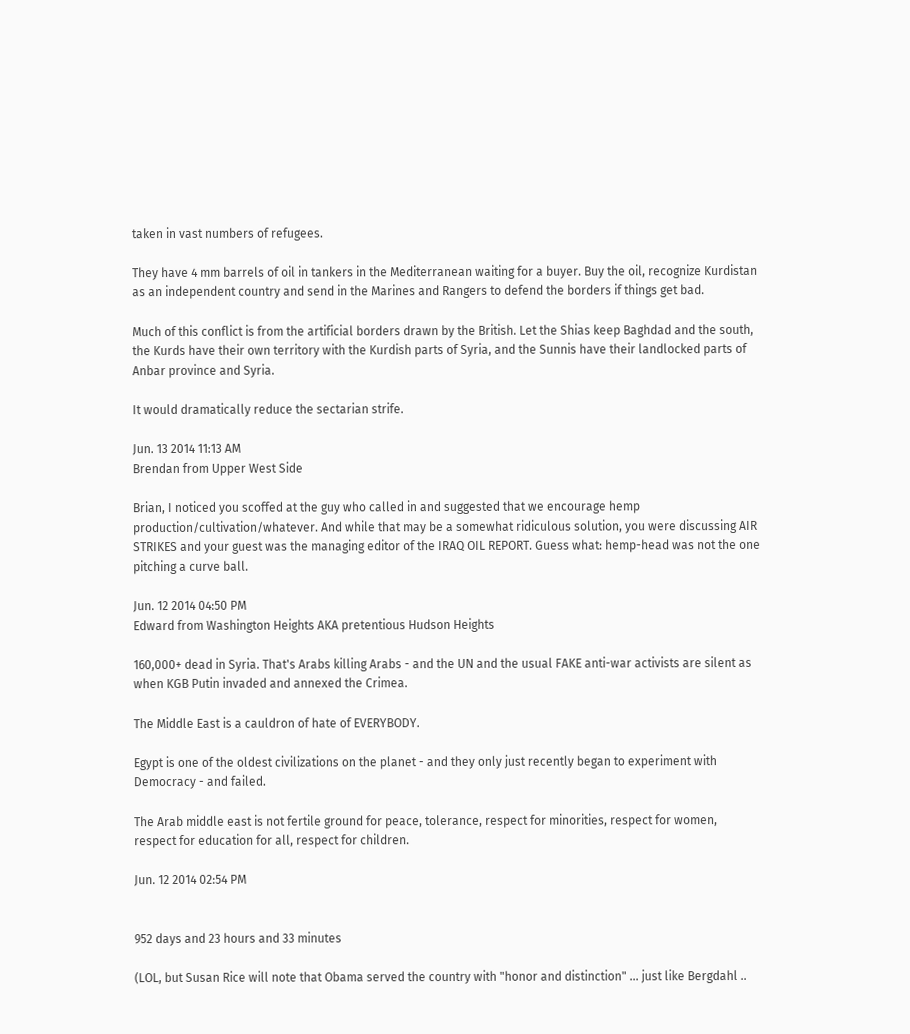taken in vast numbers of refugees.

They have 4 mm barrels of oil in tankers in the Mediterranean waiting for a buyer. Buy the oil, recognize Kurdistan as an independent country and send in the Marines and Rangers to defend the borders if things get bad.

Much of this conflict is from the artificial borders drawn by the British. Let the Shias keep Baghdad and the south, the Kurds have their own territory with the Kurdish parts of Syria, and the Sunnis have their landlocked parts of Anbar province and Syria.

It would dramatically reduce the sectarian strife.

Jun. 13 2014 11:13 AM
Brendan from Upper West Side

Brian, I noticed you scoffed at the guy who called in and suggested that we encourage hemp production/cultivation/whatever. And while that may be a somewhat ridiculous solution, you were discussing AIR STRIKES and your guest was the managing editor of the IRAQ OIL REPORT. Guess what: hemp-head was not the one pitching a curve ball.

Jun. 12 2014 04:50 PM
Edward from Washington Heights AKA pretentious Hudson Heights

160,000+ dead in Syria. That's Arabs killing Arabs - and the UN and the usual FAKE anti-war activists are silent as when KGB Putin invaded and annexed the Crimea.

The Middle East is a cauldron of hate of EVERYBODY.

Egypt is one of the oldest civilizations on the planet - and they only just recently began to experiment with Democracy - and failed.

The Arab middle east is not fertile ground for peace, tolerance, respect for minorities, respect for women, respect for education for all, respect for children.

Jun. 12 2014 02:54 PM


952 days and 23 hours and 33 minutes

(LOL, but Susan Rice will note that Obama served the country with "honor and distinction" ... just like Bergdahl ..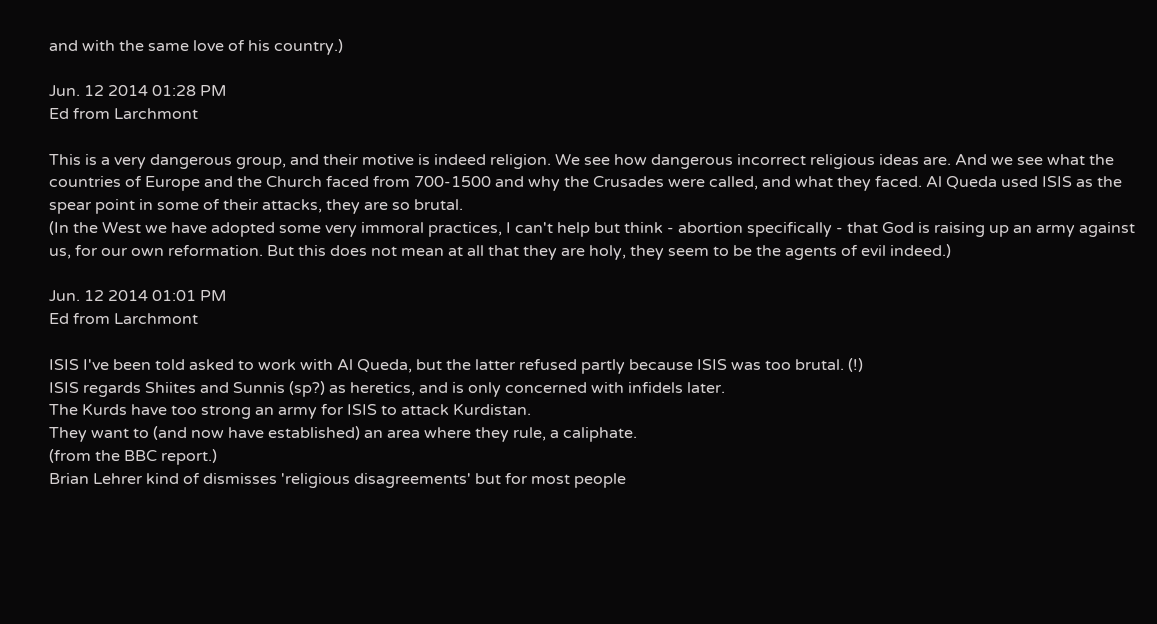and with the same love of his country.)

Jun. 12 2014 01:28 PM
Ed from Larchmont

This is a very dangerous group, and their motive is indeed religion. We see how dangerous incorrect religious ideas are. And we see what the countries of Europe and the Church faced from 700-1500 and why the Crusades were called, and what they faced. Al Queda used ISIS as the spear point in some of their attacks, they are so brutal.
(In the West we have adopted some very immoral practices, I can't help but think - abortion specifically - that God is raising up an army against us, for our own reformation. But this does not mean at all that they are holy, they seem to be the agents of evil indeed.)

Jun. 12 2014 01:01 PM
Ed from Larchmont

ISIS I've been told asked to work with Al Queda, but the latter refused partly because ISIS was too brutal. (!)
ISIS regards Shiites and Sunnis (sp?) as heretics, and is only concerned with infidels later.
The Kurds have too strong an army for ISIS to attack Kurdistan.
They want to (and now have established) an area where they rule, a caliphate.
(from the BBC report.)
Brian Lehrer kind of dismisses 'religious disagreements' but for most people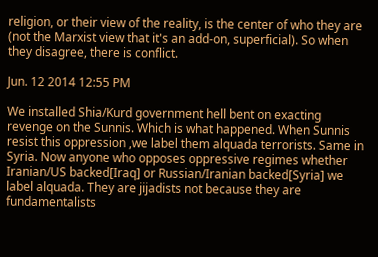religion, or their view of the reality, is the center of who they are (not the Marxist view that it's an add-on, superficial). So when they disagree, there is conflict.

Jun. 12 2014 12:55 PM

We installed Shia/Kurd government hell bent on exacting revenge on the Sunnis. Which is what happened. When Sunnis resist this oppression ,we label them alquada terrorists. Same in Syria. Now anyone who opposes oppressive regimes whether Iranian/US backed[Iraq] or Russian/Iranian backed[Syria] we label alquada. They are jijadists not because they are fundamentalists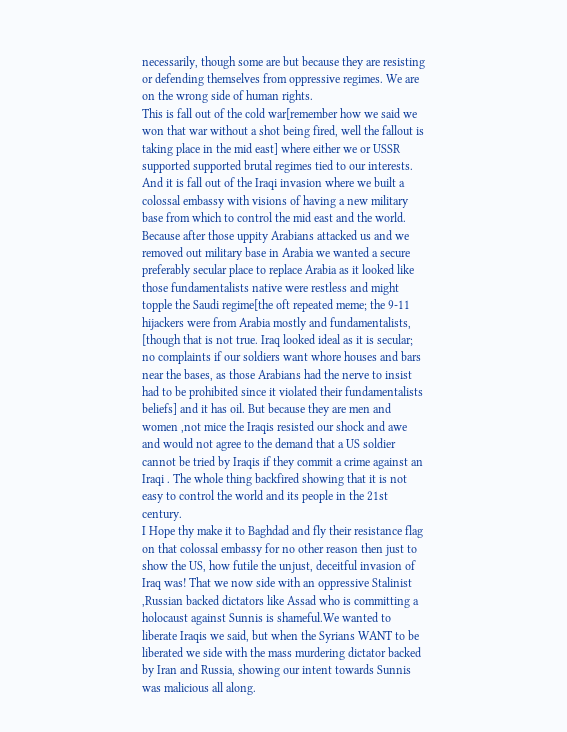necessarily, though some are but because they are resisting or defending themselves from oppressive regimes. We are on the wrong side of human rights.
This is fall out of the cold war[remember how we said we won that war without a shot being fired, well the fallout is taking place in the mid east] where either we or USSR supported supported brutal regimes tied to our interests. And it is fall out of the Iraqi invasion where we built a colossal embassy with visions of having a new military base from which to control the mid east and the world. Because after those uppity Arabians attacked us and we removed out military base in Arabia we wanted a secure preferably secular place to replace Arabia as it looked like those fundamentalists native were restless and might topple the Saudi regime[the oft repeated meme; the 9-11 hijackers were from Arabia mostly and fundamentalists, [though that is not true. Iraq looked ideal as it is secular; no complaints if our soldiers want whore houses and bars near the bases, as those Arabians had the nerve to insist had to be prohibited since it violated their fundamentalists beliefs] and it has oil. But because they are men and women ,not mice the Iraqis resisted our shock and awe and would not agree to the demand that a US soldier cannot be tried by Iraqis if they commit a crime against an Iraqi . The whole thing backfired showing that it is not easy to control the world and its people in the 21st century.
I Hope thy make it to Baghdad and fly their resistance flag on that colossal embassy for no other reason then just to show the US, how futile the unjust, deceitful invasion of Iraq was! That we now side with an oppressive Stalinist ,Russian backed dictators like Assad who is committing a holocaust against Sunnis is shameful.We wanted to liberate Iraqis we said, but when the Syrians WANT to be liberated we side with the mass murdering dictator backed by Iran and Russia, showing our intent towards Sunnis was malicious all along.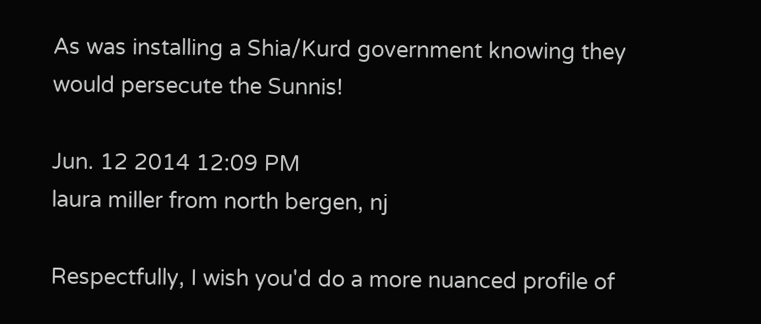As was installing a Shia/Kurd government knowing they would persecute the Sunnis!

Jun. 12 2014 12:09 PM
laura miller from north bergen, nj

Respectfully, I wish you'd do a more nuanced profile of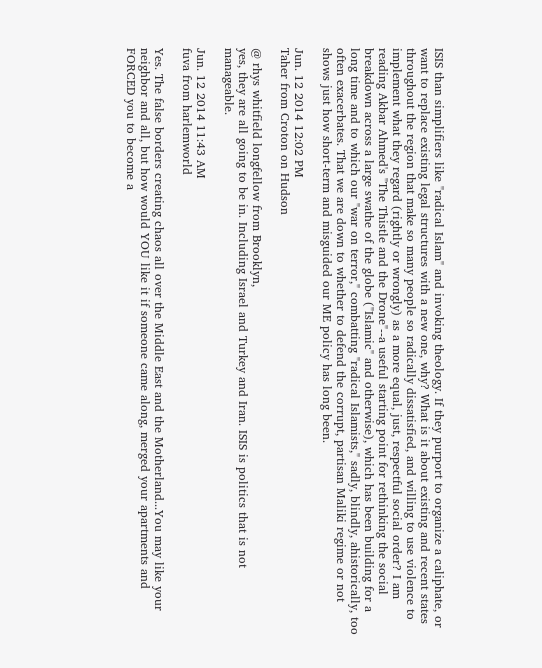ISIS than simplifiers like "radical Islam" and invoking theology. If they purport to organize a caliphate, or want to replace existing legal structures with a new one, why? What is it about existing and recent states throughout the region that make so many people so radically dissatisfied, and willing to use violence to implement what they regard (rightly or wrongly) as a more equal, just, respectful social order? I am reading Akbar Ahmed's "The Thistle and the Drone"--a useful starting point for rethinking the social breakdown across a large swathe of the globe ("Islamic" and otherwise), which has been building for a long time and to which our "war on terror," combatting "radical Islamists," sadly, blindly, ahistorically, too often exacerbates. That we are down to whether to defend the corrupt, partisan Maliki regime or not shows just how short-term and misguided our ME policy has long been.

Jun. 12 2014 12:02 PM
Taher from Croton on Hudson

@ rhys whitfield longfellow from Brooklyn,
yes, they are all going to be in. Including Israel and Turkey and Iran. ISIS is politics that is not manageable.

Jun. 12 2014 11:43 AM
fuva from harlemworld

Yes. The false borders creating chaos all over the Middle East and the Motherland...You may like your neighbor and all, but how would YOU like it if someone came along, merged your apartments and FORCED you to become a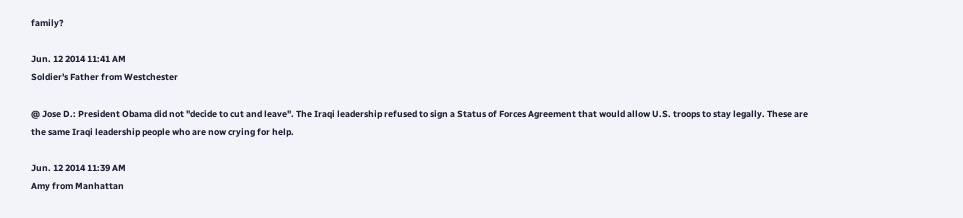family?

Jun. 12 2014 11:41 AM
Soldier's Father from Westchester

@ Jose D.: President Obama did not "decide to cut and leave". The Iraqi leadership refused to sign a Status of Forces Agreement that would allow U.S. troops to stay legally. These are the same Iraqi leadership people who are now crying for help.

Jun. 12 2014 11:39 AM
Amy from Manhattan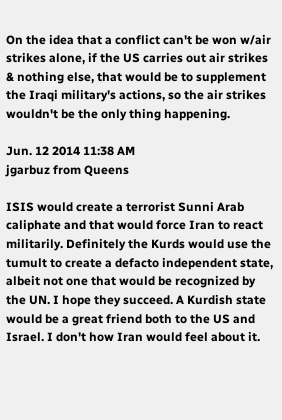On the idea that a conflict can't be won w/air strikes alone, if the US carries out air strikes & nothing else, that would be to supplement the Iraqi military's actions, so the air strikes wouldn't be the only thing happening.

Jun. 12 2014 11:38 AM
jgarbuz from Queens

ISIS would create a terrorist Sunni Arab caliphate and that would force Iran to react militarily. Definitely the Kurds would use the tumult to create a defacto independent state, albeit not one that would be recognized by the UN. I hope they succeed. A Kurdish state would be a great friend both to the US and Israel. I don't how Iran would feel about it.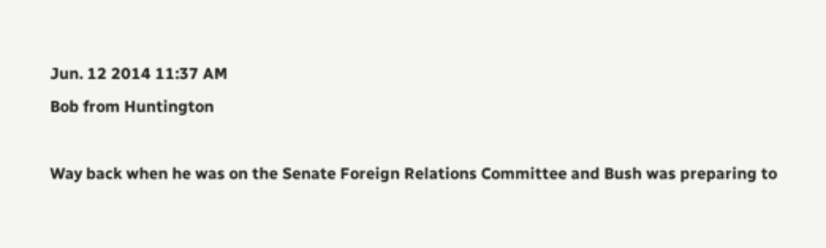Jun. 12 2014 11:37 AM
Bob from Huntington

Way back when he was on the Senate Foreign Relations Committee and Bush was preparing to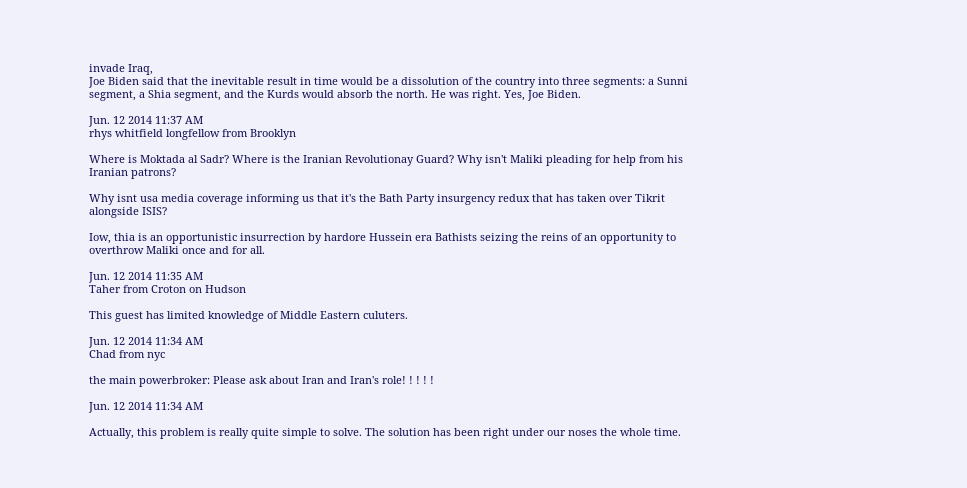invade Iraq,
Joe Biden said that the inevitable result in time would be a dissolution of the country into three segments: a Sunni segment, a Shia segment, and the Kurds would absorb the north. He was right. Yes, Joe Biden.

Jun. 12 2014 11:37 AM
rhys whitfield longfellow from Brooklyn

Where is Moktada al Sadr? Where is the Iranian Revolutionay Guard? Why isn't Maliki pleading for help from his Iranian patrons?

Why isnt usa media coverage informing us that it's the Bath Party insurgency redux that has taken over Tikrit alongside ISIS?

Iow, thia is an opportunistic insurrection by hardore Hussein era Bathists seizing the reins of an opportunity to overthrow Maliki once and for all.

Jun. 12 2014 11:35 AM
Taher from Croton on Hudson

This guest has limited knowledge of Middle Eastern culuters.

Jun. 12 2014 11:34 AM
Chad from nyc

the main powerbroker: Please ask about Iran and Iran's role! ! ! ! !

Jun. 12 2014 11:34 AM

Actually, this problem is really quite simple to solve. The solution has been right under our noses the whole time.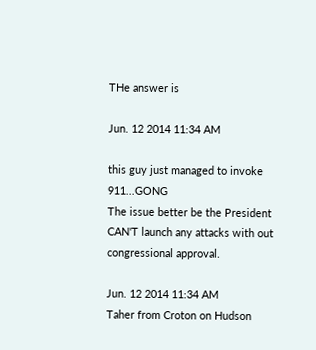THe answer is

Jun. 12 2014 11:34 AM

this guy just managed to invoke 911...GONG
The issue better be the President CAN'T launch any attacks with out congressional approval.

Jun. 12 2014 11:34 AM
Taher from Croton on Hudson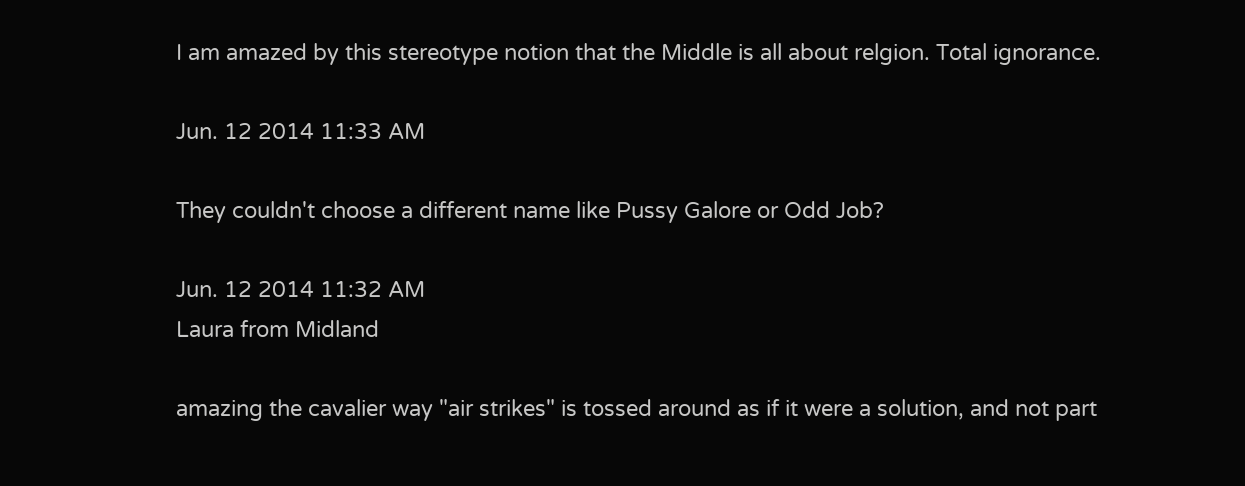I am amazed by this stereotype notion that the Middle is all about relgion. Total ignorance.

Jun. 12 2014 11:33 AM

They couldn't choose a different name like Pussy Galore or Odd Job?

Jun. 12 2014 11:32 AM
Laura from Midland

amazing the cavalier way "air strikes" is tossed around as if it were a solution, and not part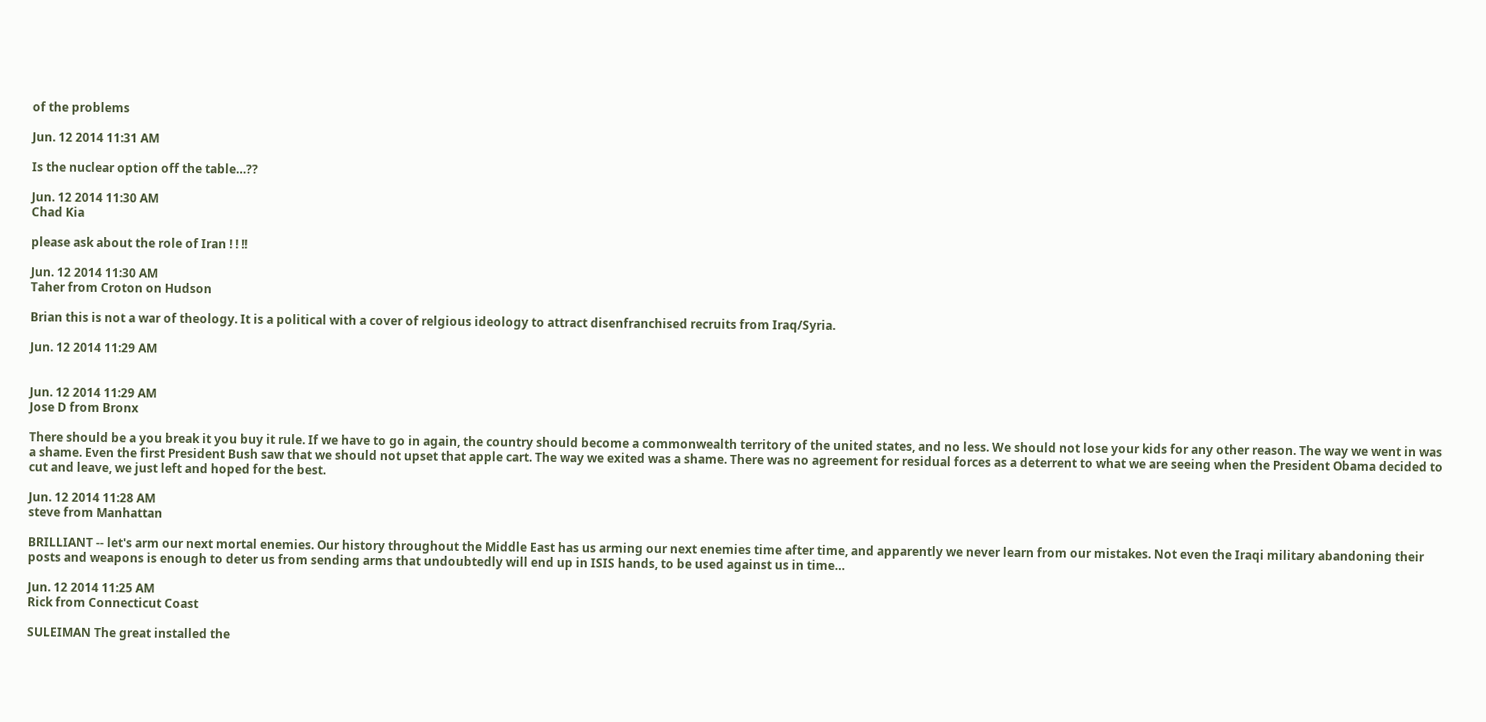of the problems

Jun. 12 2014 11:31 AM

Is the nuclear option off the table…??

Jun. 12 2014 11:30 AM
Chad Kia

please ask about the role of Iran ! ! !!

Jun. 12 2014 11:30 AM
Taher from Croton on Hudson

Brian this is not a war of theology. It is a political with a cover of relgious ideology to attract disenfranchised recruits from Iraq/Syria.

Jun. 12 2014 11:29 AM


Jun. 12 2014 11:29 AM
Jose D from Bronx

There should be a you break it you buy it rule. If we have to go in again, the country should become a commonwealth territory of the united states, and no less. We should not lose your kids for any other reason. The way we went in was a shame. Even the first President Bush saw that we should not upset that apple cart. The way we exited was a shame. There was no agreement for residual forces as a deterrent to what we are seeing when the President Obama decided to cut and leave, we just left and hoped for the best.

Jun. 12 2014 11:28 AM
steve from Manhattan

BRILLIANT -- let's arm our next mortal enemies. Our history throughout the Middle East has us arming our next enemies time after time, and apparently we never learn from our mistakes. Not even the Iraqi military abandoning their posts and weapons is enough to deter us from sending arms that undoubtedly will end up in ISIS hands, to be used against us in time…

Jun. 12 2014 11:25 AM
Rick from Connecticut Coast

SULEIMAN The great installed the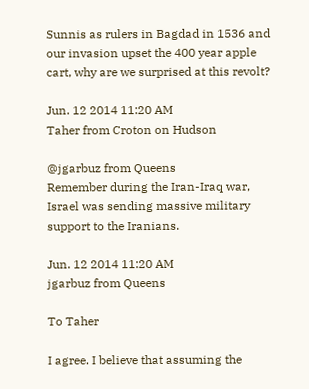Sunnis as rulers in Bagdad in 1536 and our invasion upset the 400 year apple cart, why are we surprised at this revolt?

Jun. 12 2014 11:20 AM
Taher from Croton on Hudson

@jgarbuz from Queens
Remember during the Iran-Iraq war, Israel was sending massive military support to the Iranians.

Jun. 12 2014 11:20 AM
jgarbuz from Queens

To Taher

I agree. I believe that assuming the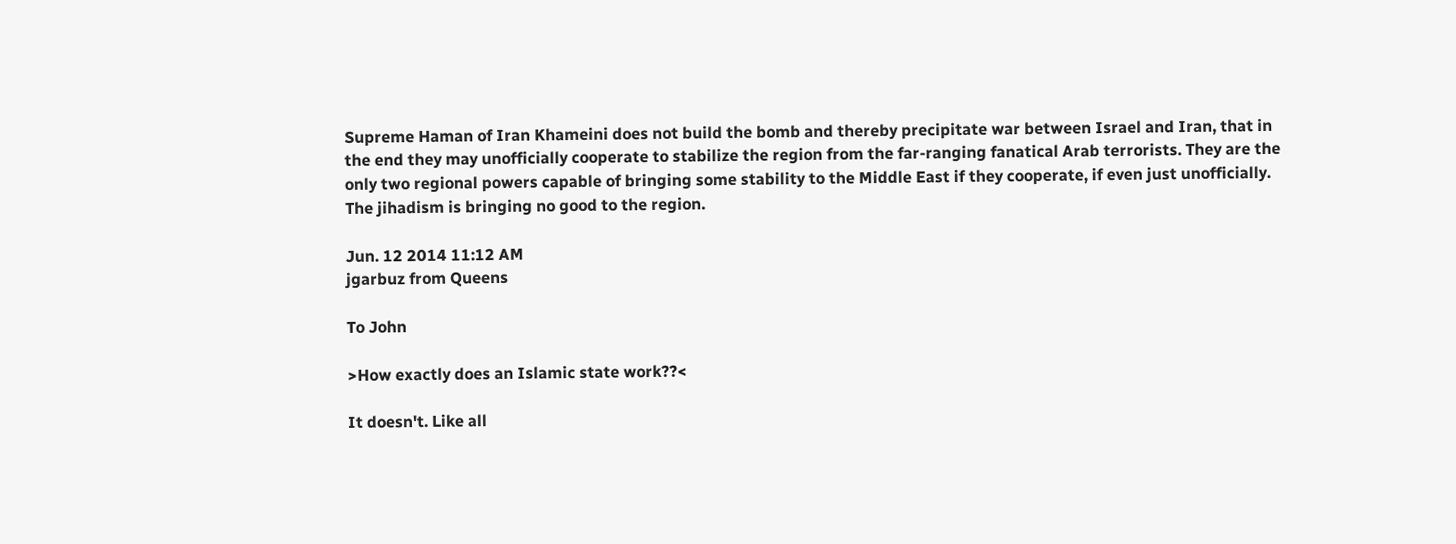Supreme Haman of Iran Khameini does not build the bomb and thereby precipitate war between Israel and Iran, that in the end they may unofficially cooperate to stabilize the region from the far-ranging fanatical Arab terrorists. They are the only two regional powers capable of bringing some stability to the Middle East if they cooperate, if even just unofficially. The jihadism is bringing no good to the region.

Jun. 12 2014 11:12 AM
jgarbuz from Queens

To John

>How exactly does an Islamic state work??<

It doesn't. Like all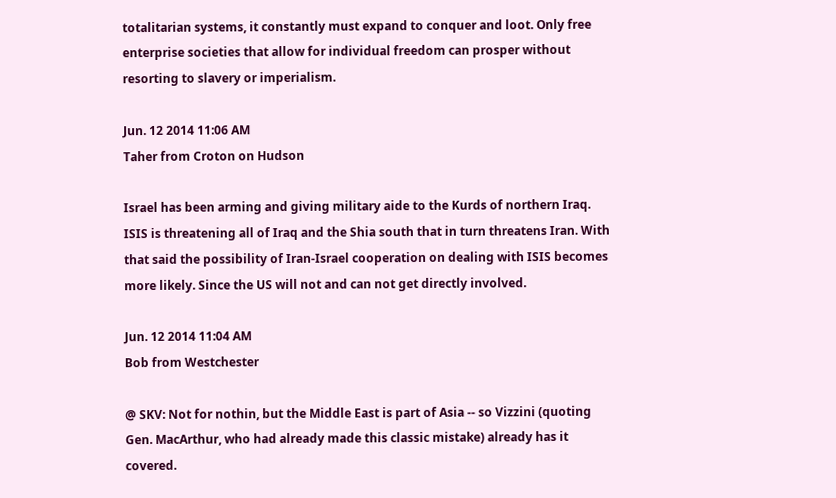totalitarian systems, it constantly must expand to conquer and loot. Only free enterprise societies that allow for individual freedom can prosper without resorting to slavery or imperialism.

Jun. 12 2014 11:06 AM
Taher from Croton on Hudson

Israel has been arming and giving military aide to the Kurds of northern Iraq. ISIS is threatening all of Iraq and the Shia south that in turn threatens Iran. With that said the possibility of Iran-Israel cooperation on dealing with ISIS becomes more likely. Since the US will not and can not get directly involved.

Jun. 12 2014 11:04 AM
Bob from Westchester

@ SKV: Not for nothin, but the Middle East is part of Asia -- so Vizzini (quoting Gen. MacArthur, who had already made this classic mistake) already has it covered.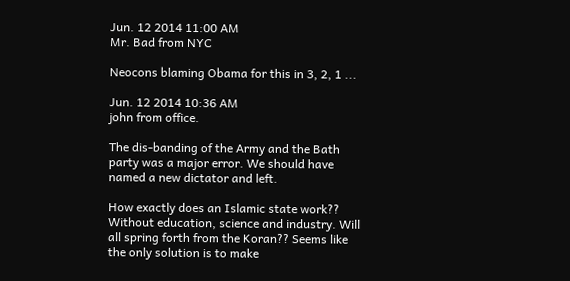Jun. 12 2014 11:00 AM
Mr. Bad from NYC

Neocons blaming Obama for this in 3, 2, 1 ...

Jun. 12 2014 10:36 AM
john from office.

The dis-banding of the Army and the Bath party was a major error. We should have named a new dictator and left.

How exactly does an Islamic state work?? Without education, science and industry. Will all spring forth from the Koran?? Seems like the only solution is to make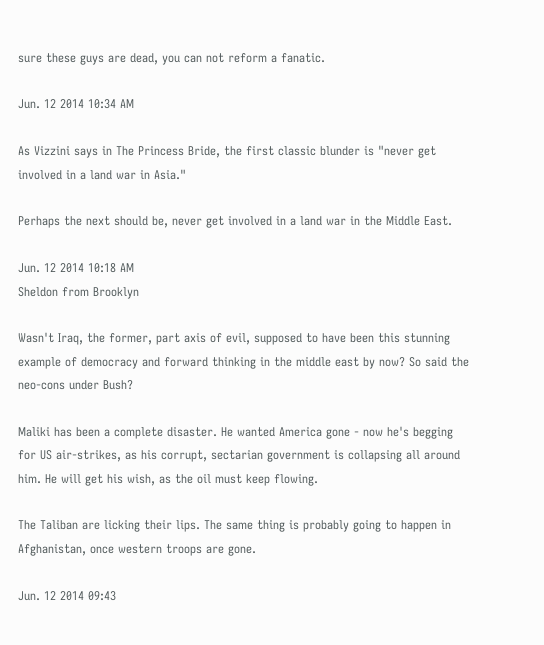sure these guys are dead, you can not reform a fanatic.

Jun. 12 2014 10:34 AM

As Vizzini says in The Princess Bride, the first classic blunder is "never get involved in a land war in Asia."

Perhaps the next should be, never get involved in a land war in the Middle East.

Jun. 12 2014 10:18 AM
Sheldon from Brooklyn

Wasn't Iraq, the former, part axis of evil, supposed to have been this stunning example of democracy and forward thinking in the middle east by now? So said the neo-cons under Bush?

Maliki has been a complete disaster. He wanted America gone - now he's begging for US air-strikes, as his corrupt, sectarian government is collapsing all around him. He will get his wish, as the oil must keep flowing.

The Taliban are licking their lips. The same thing is probably going to happen in Afghanistan, once western troops are gone.

Jun. 12 2014 09:43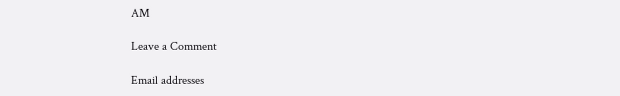AM

Leave a Comment

Email addresses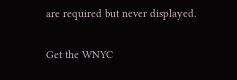are required but never displayed.

Get the WNYC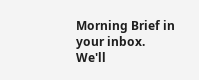Morning Brief in your inbox.
We'll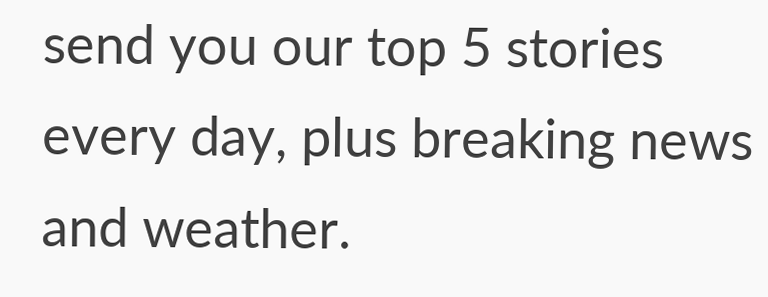send you our top 5 stories every day, plus breaking news and weather.